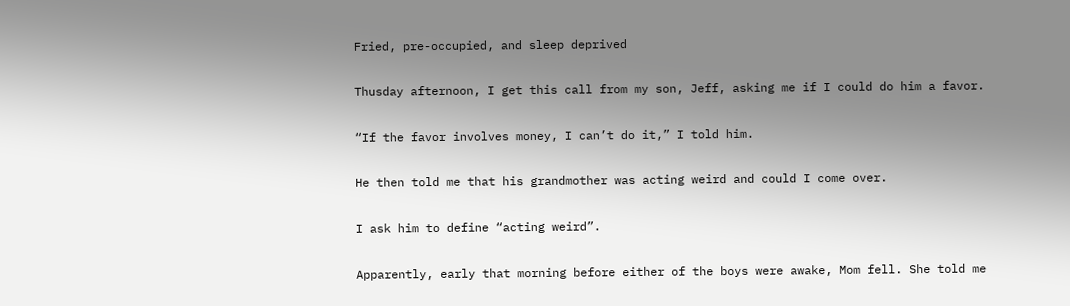Fried, pre-occupied, and sleep deprived

Thusday afternoon, I get this call from my son, Jeff, asking me if I could do him a favor.

“If the favor involves money, I can’t do it,” I told him.

He then told me that his grandmother was acting weird and could I come over.

I ask him to define “acting weird”.

Apparently, early that morning before either of the boys were awake, Mom fell. She told me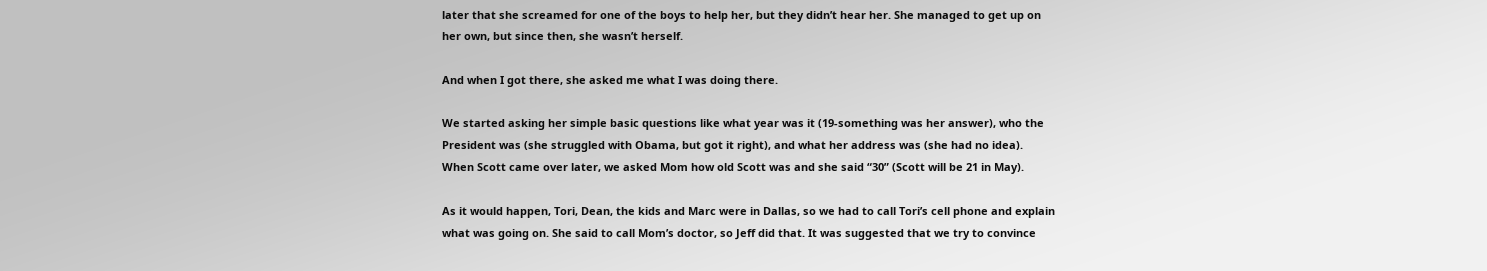later that she screamed for one of the boys to help her, but they didn’t hear her. She managed to get up on her own, but since then, she wasn’t herself.

And when I got there, she asked me what I was doing there.

We started asking her simple basic questions like what year was it (19-something was her answer), who the President was (she struggled with Obama, but got it right), and what her address was (she had no idea). When Scott came over later, we asked Mom how old Scott was and she said “30” (Scott will be 21 in May).

As it would happen, Tori, Dean, the kids and Marc were in Dallas, so we had to call Tori’s cell phone and explain what was going on. She said to call Mom’s doctor, so Jeff did that. It was suggested that we try to convince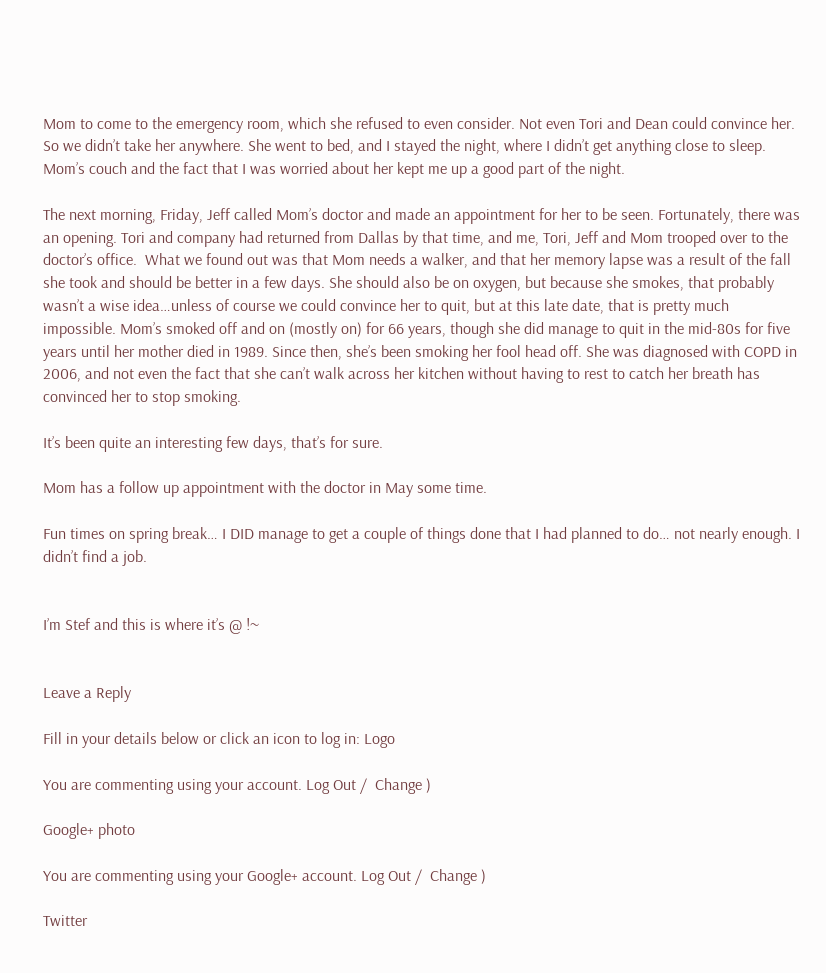Mom to come to the emergency room, which she refused to even consider. Not even Tori and Dean could convince her. So we didn’t take her anywhere. She went to bed, and I stayed the night, where I didn’t get anything close to sleep. Mom’s couch and the fact that I was worried about her kept me up a good part of the night.

The next morning, Friday, Jeff called Mom’s doctor and made an appointment for her to be seen. Fortunately, there was an opening. Tori and company had returned from Dallas by that time, and me, Tori, Jeff and Mom trooped over to the doctor’s office.  What we found out was that Mom needs a walker, and that her memory lapse was a result of the fall she took and should be better in a few days. She should also be on oxygen, but because she smokes, that probably wasn’t a wise idea…unless of course we could convince her to quit, but at this late date, that is pretty much impossible. Mom’s smoked off and on (mostly on) for 66 years, though she did manage to quit in the mid-80s for five years until her mother died in 1989. Since then, she’s been smoking her fool head off. She was diagnosed with COPD in 2006, and not even the fact that she can’t walk across her kitchen without having to rest to catch her breath has convinced her to stop smoking.

It’s been quite an interesting few days, that’s for sure.

Mom has a follow up appointment with the doctor in May some time.

Fun times on spring break… I DID manage to get a couple of things done that I had planned to do… not nearly enough. I didn’t find a job.


I’m Stef and this is where it’s @ !~


Leave a Reply

Fill in your details below or click an icon to log in: Logo

You are commenting using your account. Log Out /  Change )

Google+ photo

You are commenting using your Google+ account. Log Out /  Change )

Twitter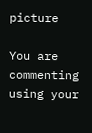picture

You are commenting using your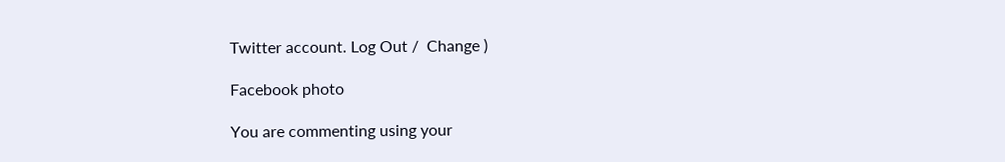Twitter account. Log Out /  Change )

Facebook photo

You are commenting using your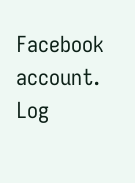Facebook account. Log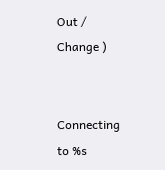Out /  Change )


Connecting to %s